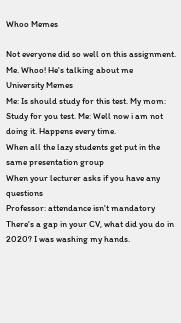Whoo Memes

Not everyone did so well on this assignment. Me. Whoo! He's talking about me
University Memes
Me: Is should study for this test. My mom: Study for you test. Me: Well now i am not doing it. Happens every time.
When all the lazy students get put in the same presentation group
When your lecturer asks if you have any questions
Professor: attendance isn't mandatory
There's a gap in your CV, what did you do in 2020? I was washing my hands.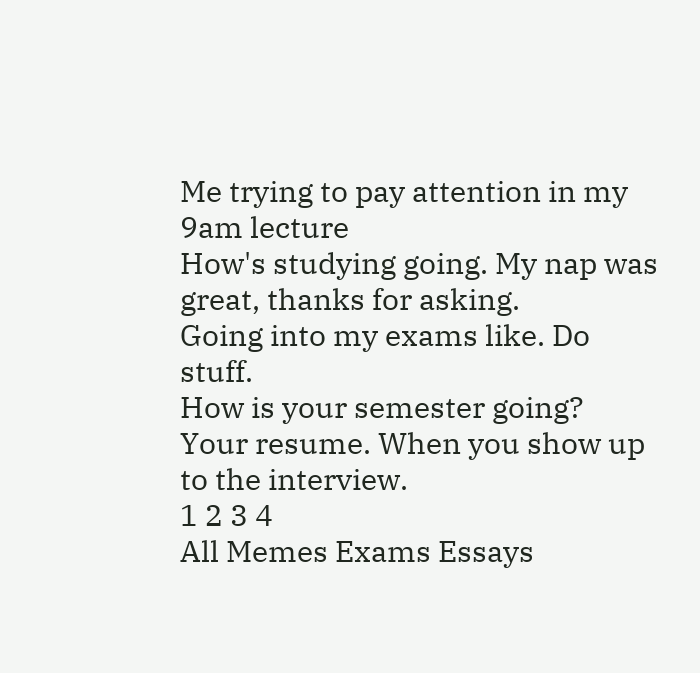Me trying to pay attention in my 9am lecture
How's studying going. My nap was great, thanks for asking.
Going into my exams like. Do stuff.
How is your semester going?
Your resume. When you show up to the interview.
1 2 3 4
All Memes Exams Essays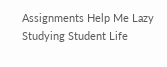Assignments Help Me Lazy Studying Student Life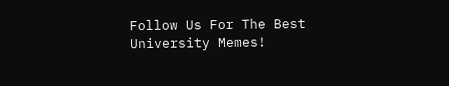Follow Us For The Best University Memes!